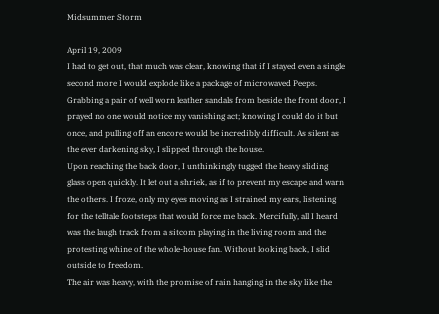Midsummer Storm

April 19, 2009
I had to get out, that much was clear, knowing that if I stayed even a single second more I would explode like a package of microwaved Peeps. Grabbing a pair of well worn leather sandals from beside the front door, I prayed no one would notice my vanishing act; knowing I could do it but once, and pulling off an encore would be incredibly difficult. As silent as the ever darkening sky, I slipped through the house.
Upon reaching the back door, I unthinkingly tugged the heavy sliding glass open quickly. It let out a shriek, as if to prevent my escape and warn the others. I froze, only my eyes moving as I strained my ears, listening for the telltale footsteps that would force me back. Mercifully, all I heard was the laugh track from a sitcom playing in the living room and the protesting whine of the whole-house fan. Without looking back, I slid outside to freedom.
The air was heavy, with the promise of rain hanging in the sky like the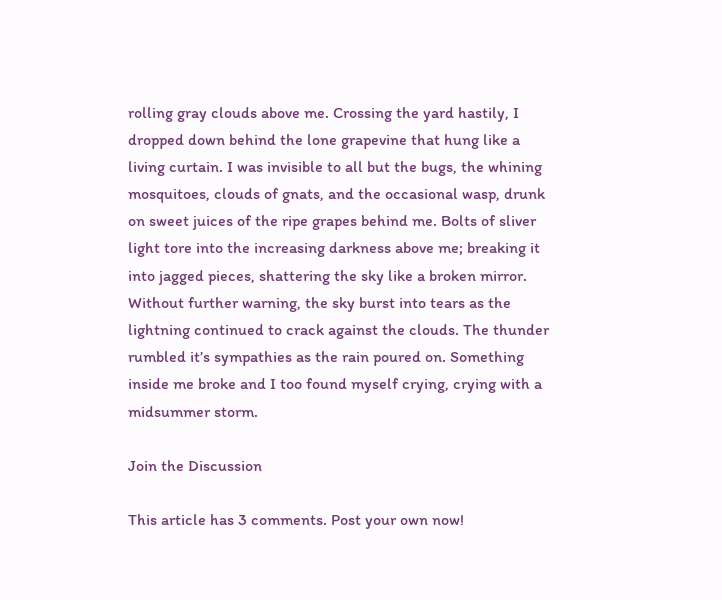rolling gray clouds above me. Crossing the yard hastily, I dropped down behind the lone grapevine that hung like a living curtain. I was invisible to all but the bugs, the whining mosquitoes, clouds of gnats, and the occasional wasp, drunk on sweet juices of the ripe grapes behind me. Bolts of sliver light tore into the increasing darkness above me; breaking it into jagged pieces, shattering the sky like a broken mirror.
Without further warning, the sky burst into tears as the lightning continued to crack against the clouds. The thunder rumbled it’s sympathies as the rain poured on. Something inside me broke and I too found myself crying, crying with a midsummer storm.

Join the Discussion

This article has 3 comments. Post your own now!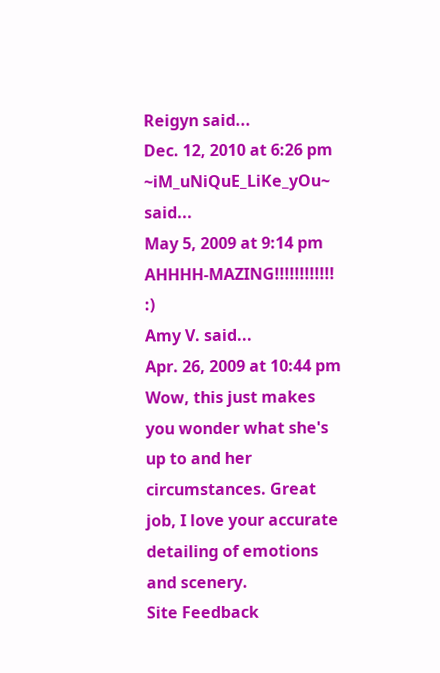Reigyn said...
Dec. 12, 2010 at 6:26 pm
~iM_uNiQuE_LiKe_yOu~ said...
May 5, 2009 at 9:14 pm
AHHHH-MAZING!!!!!!!!!!!! :)
Amy V. said...
Apr. 26, 2009 at 10:44 pm
Wow, this just makes you wonder what she's up to and her circumstances. Great job, I love your accurate detailing of emotions and scenery.
Site Feedback